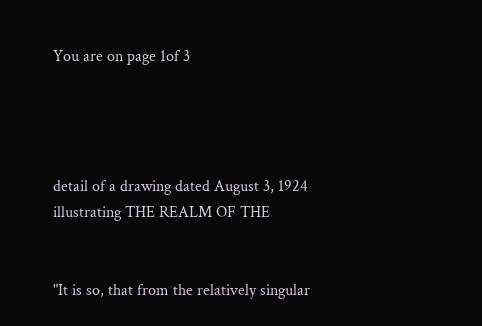You are on page 1of 3




detail of a drawing dated August 3, 1924 illustrating THE REALM OF THE


"It is so, that from the relatively singular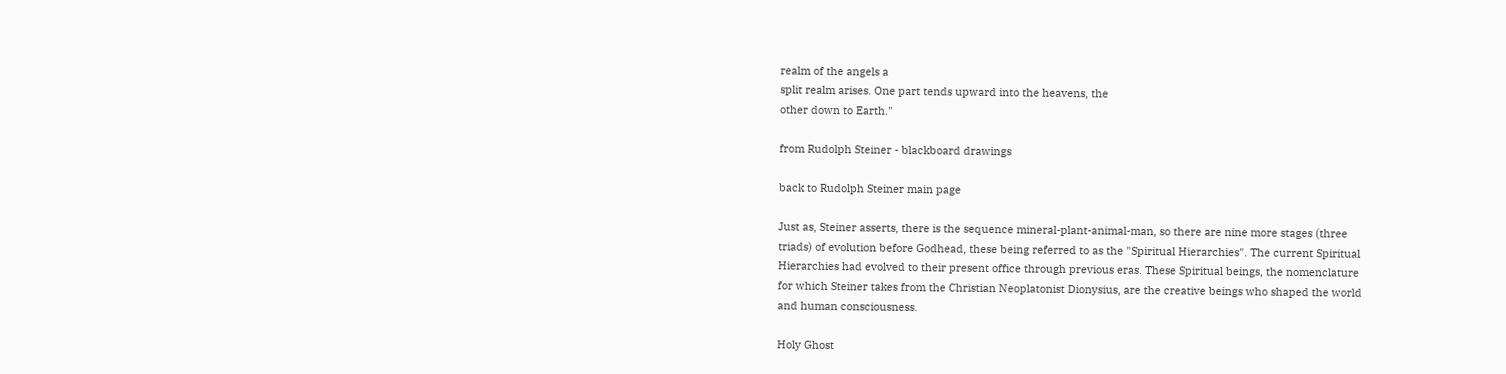realm of the angels a
split realm arises. One part tends upward into the heavens, the
other down to Earth."

from Rudolph Steiner - blackboard drawings

back to Rudolph Steiner main page

Just as, Steiner asserts, there is the sequence mineral-plant-animal-man, so there are nine more stages (three
triads) of evolution before Godhead, these being referred to as the "Spiritual Hierarchies". The current Spiritual
Hierarchies had evolved to their present office through previous eras. These Spiritual beings, the nomenclature
for which Steiner takes from the Christian Neoplatonist Dionysius, are the creative beings who shaped the world
and human consciousness.

Holy Ghost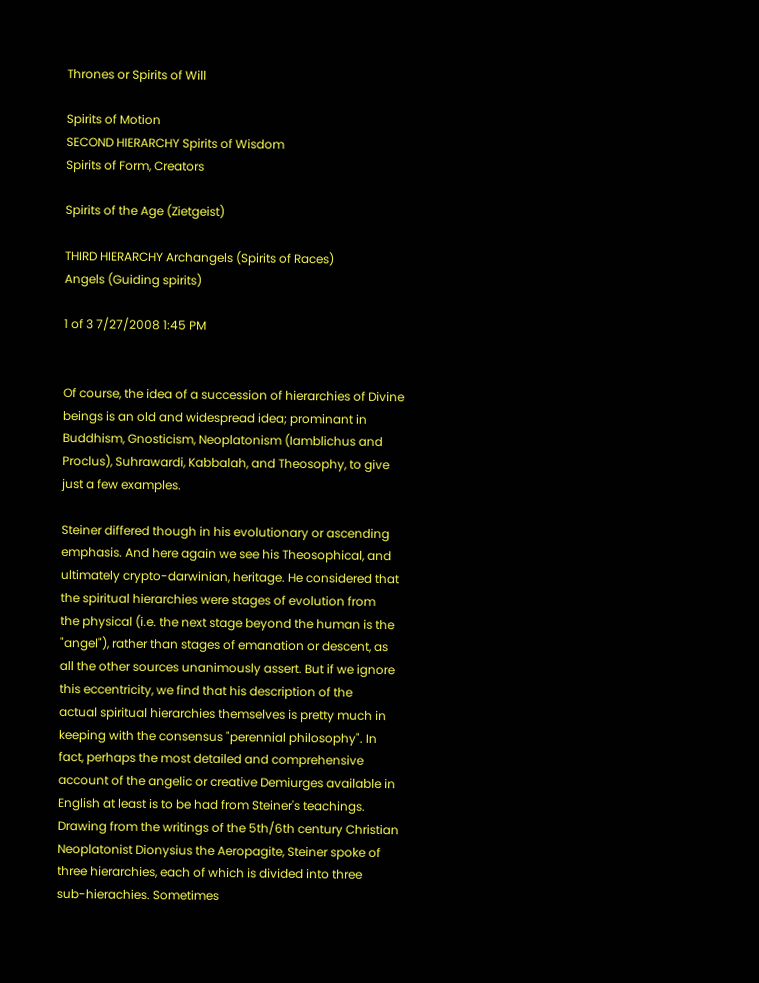Thrones or Spirits of Will

Spirits of Motion
SECOND HIERARCHY Spirits of Wisdom
Spirits of Form, Creators

Spirits of the Age (Zietgeist)

THIRD HIERARCHY Archangels (Spirits of Races)
Angels (Guiding spirits)

1 of 3 7/27/2008 1:45 PM


Of course, the idea of a succession of hierarchies of Divine beings is an old and widespread idea; prominant in
Buddhism, Gnosticism, Neoplatonism (Iamblichus and Proclus), Suhrawardi, Kabbalah, and Theosophy, to give
just a few examples.

Steiner differed though in his evolutionary or ascending emphasis. And here again we see his Theosophical, and
ultimately crypto-darwinian, heritage. He considered that the spiritual hierarchies were stages of evolution from
the physical (i.e. the next stage beyond the human is the "angel"), rather than stages of emanation or descent, as
all the other sources unanimously assert. But if we ignore this eccentricity, we find that his description of the
actual spiritual hierarchies themselves is pretty much in keeping with the consensus "perennial philosophy". In
fact, perhaps the most detailed and comprehensive account of the angelic or creative Demiurges available in
English at least is to be had from Steiner's teachings. Drawing from the writings of the 5th/6th century Christian
Neoplatonist Dionysius the Aeropagite, Steiner spoke of three hierarchies, each of which is divided into three
sub-hierachies. Sometimes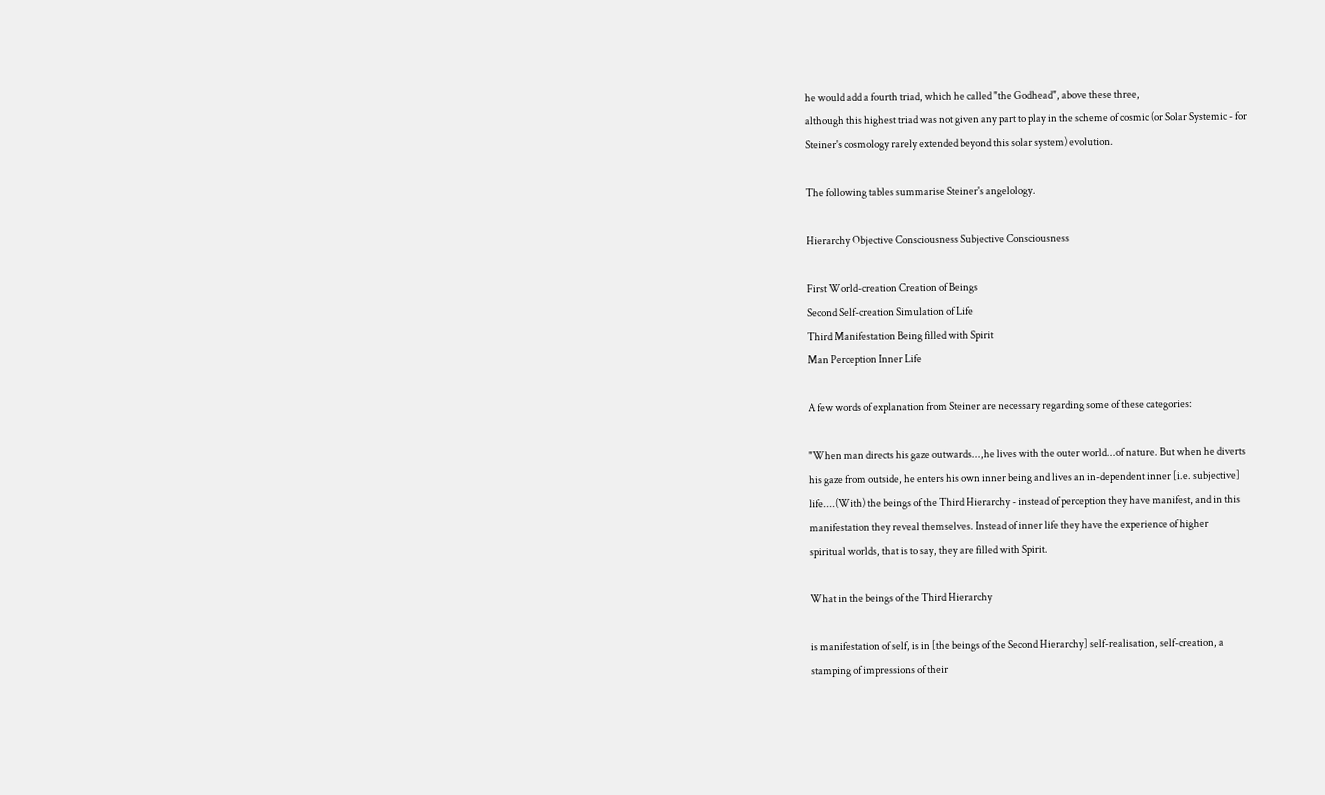he would add a fourth triad, which he called "the Godhead", above these three,
although this highest triad was not given any part to play in the scheme of cosmic (or Solar Systemic - for
Steiner's cosmology rarely extended beyond this solar system) evolution.

The following tables summarise Steiner's angelology.

Hierarchy Objective Consciousness Subjective Consciousness

First World-creation Creation of Beings
Second Self-creation Simulation of Life
Third Manifestation Being filled with Spirit
Man Perception Inner Life

A few words of explanation from Steiner are necessary regarding some of these categories:

"When man directs his gaze outwards...,he lives with the outer world...of nature. But when he diverts
his gaze from outside, he enters his own inner being and lives an in-dependent inner [i.e. subjective]
life....(With) the beings of the Third Hierarchy - instead of perception they have manifest, and in this
manifestation they reveal themselves. Instead of inner life they have the experience of higher
spiritual worlds, that is to say, they are filled with Spirit.

What in the beings of the Third Hierarchy

is manifestation of self, is in [the beings of the Second Hierarchy] self-realisation, self-creation, a
stamping of impressions of their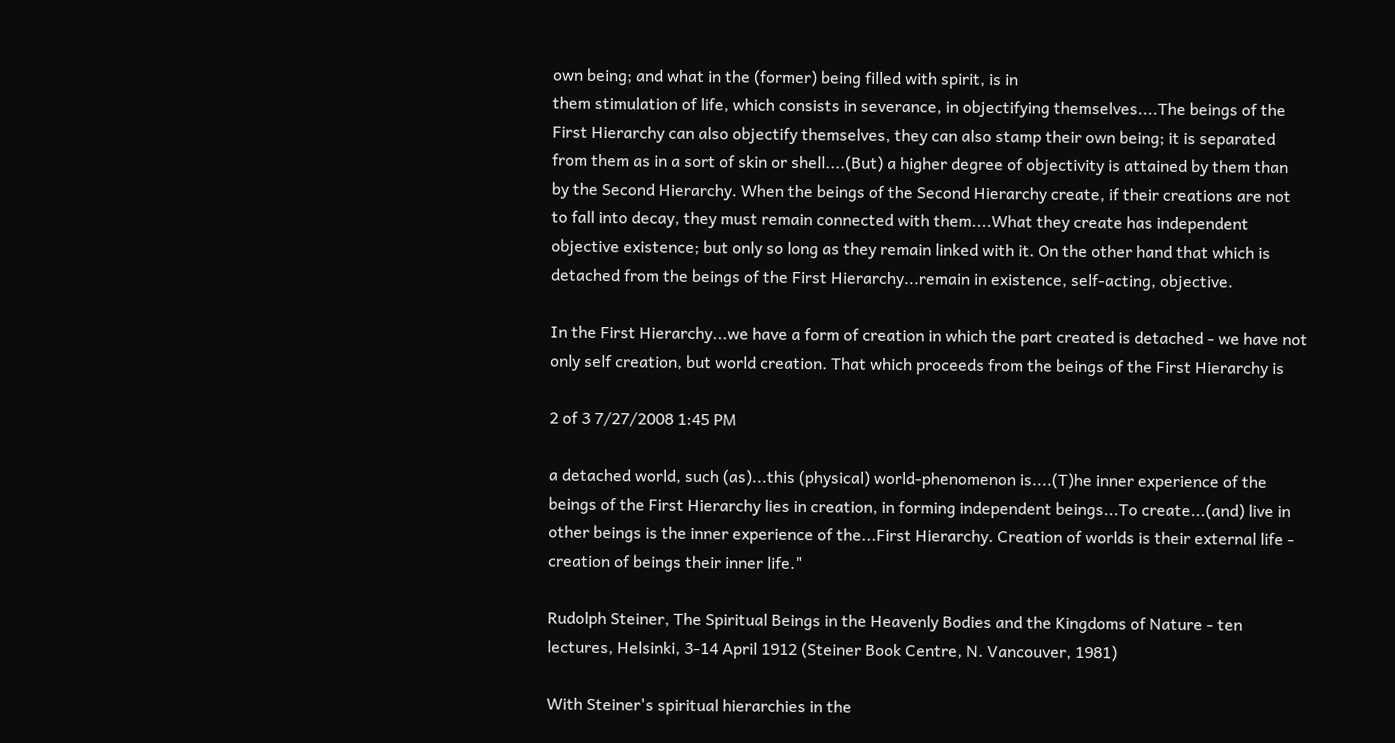own being; and what in the (former) being filled with spirit, is in
them stimulation of life, which consists in severance, in objectifying themselves....The beings of the
First Hierarchy can also objectify themselves, they can also stamp their own being; it is separated
from them as in a sort of skin or shell....(But) a higher degree of objectivity is attained by them than
by the Second Hierarchy. When the beings of the Second Hierarchy create, if their creations are not
to fall into decay, they must remain connected with them....What they create has independent
objective existence; but only so long as they remain linked with it. On the other hand that which is
detached from the beings of the First Hierarchy...remain in existence, self-acting, objective.

In the First Hierarchy...we have a form of creation in which the part created is detached - we have not
only self creation, but world creation. That which proceeds from the beings of the First Hierarchy is

2 of 3 7/27/2008 1:45 PM

a detached world, such (as)...this (physical) world-phenomenon is....(T)he inner experience of the
beings of the First Hierarchy lies in creation, in forming independent beings...To create...(and) live in
other beings is the inner experience of the...First Hierarchy. Creation of worlds is their external life -
creation of beings their inner life."

Rudolph Steiner, The Spiritual Beings in the Heavenly Bodies and the Kingdoms of Nature - ten
lectures, Helsinki, 3-14 April 1912 (Steiner Book Centre, N. Vancouver, 1981)

With Steiner's spiritual hierarchies in the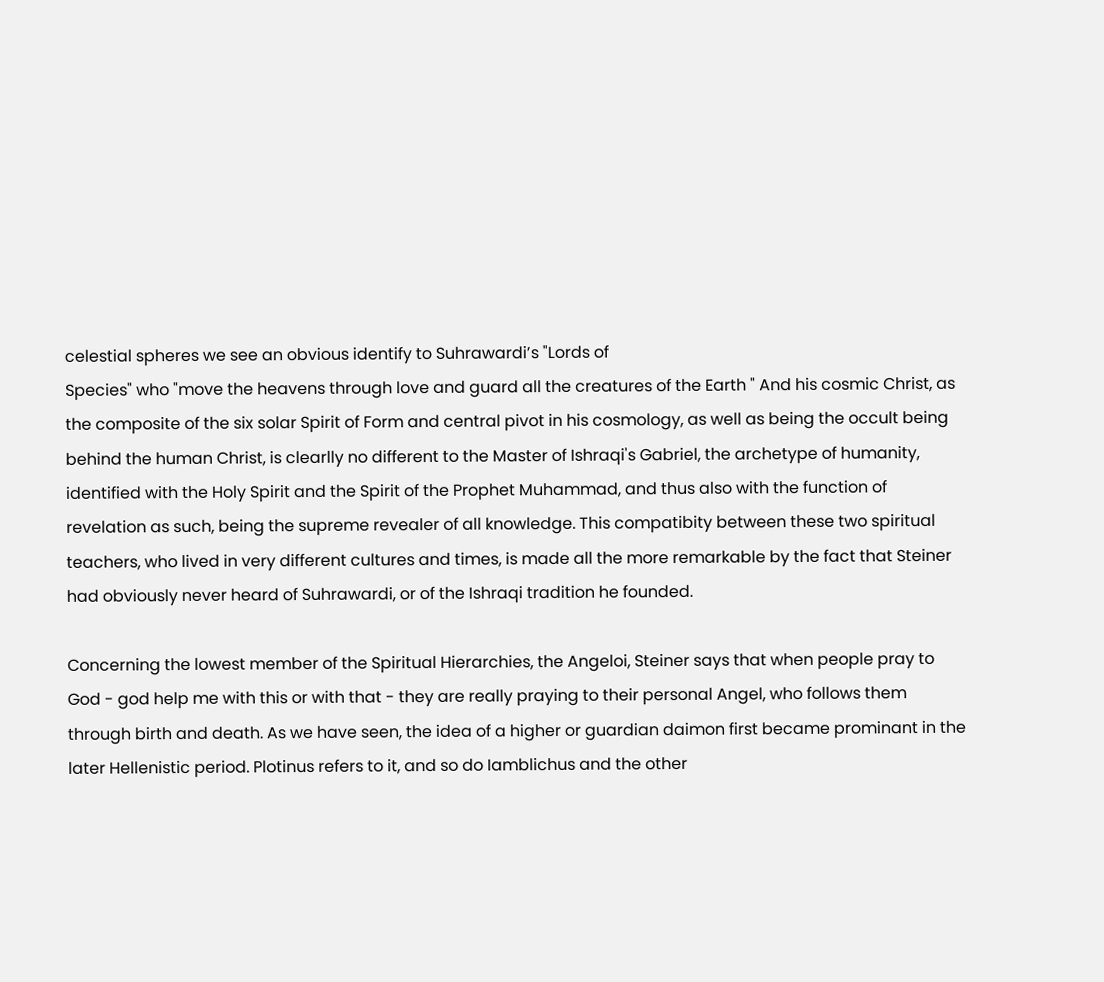celestial spheres we see an obvious identify to Suhrawardi’s "Lords of
Species" who "move the heavens through love and guard all the creatures of the Earth " And his cosmic Christ, as
the composite of the six solar Spirit of Form and central pivot in his cosmology, as well as being the occult being
behind the human Christ, is clearlly no different to the Master of Ishraqi's Gabriel, the archetype of humanity,
identified with the Holy Spirit and the Spirit of the Prophet Muhammad, and thus also with the function of
revelation as such, being the supreme revealer of all knowledge. This compatibity between these two spiritual
teachers, who lived in very different cultures and times, is made all the more remarkable by the fact that Steiner
had obviously never heard of Suhrawardi, or of the Ishraqi tradition he founded.

Concerning the lowest member of the Spiritual Hierarchies, the Angeloi, Steiner says that when people pray to
God - god help me with this or with that - they are really praying to their personal Angel, who follows them
through birth and death. As we have seen, the idea of a higher or guardian daimon first became prominant in the
later Hellenistic period. Plotinus refers to it, and so do Iamblichus and the other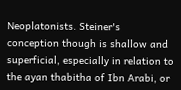Neoplatonists. Steiner's
conception though is shallow and superficial, especially in relation to the ayan thabitha of Ibn Arabi, or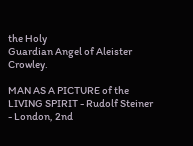the Holy
Guardian Angel of Aleister Crowley.

MAN AS A PICTURE of the LIVING SPIRIT - Rudolf Steiner - London, 2nd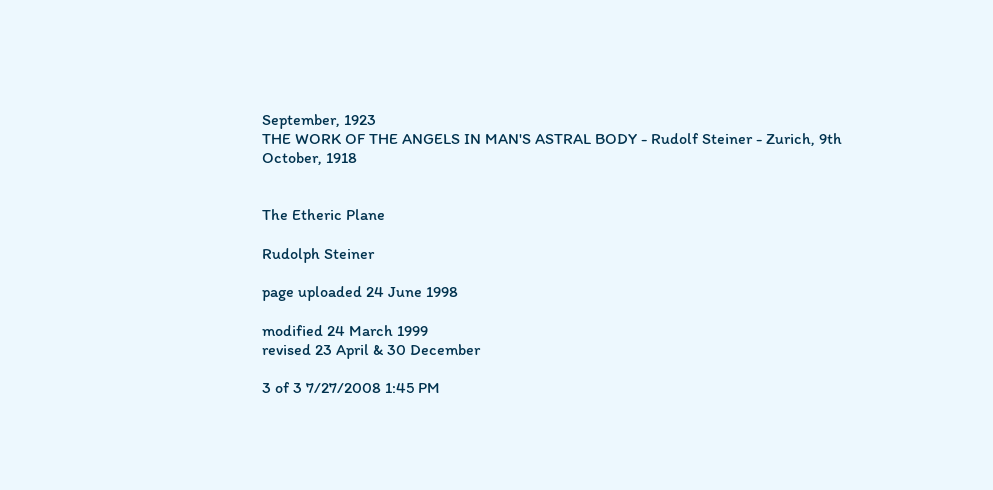September, 1923
THE WORK OF THE ANGELS IN MAN'S ASTRAL BODY - Rudolf Steiner - Zurich, 9th
October, 1918


The Etheric Plane

Rudolph Steiner

page uploaded 24 June 1998

modified 24 March 1999
revised 23 April & 30 December

3 of 3 7/27/2008 1:45 PM